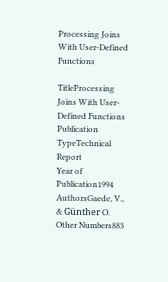Processing Joins With User-Defined Functions

TitleProcessing Joins With User-Defined Functions
Publication TypeTechnical Report
Year of Publication1994
AuthorsGaede, V., & Günther O.
Other Numbers883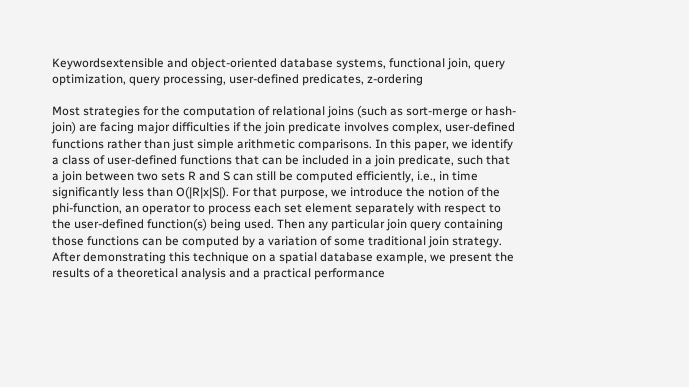Keywordsextensible and object-oriented database systems, functional join, query optimization, query processing, user-defined predicates, z-ordering

Most strategies for the computation of relational joins (such as sort-merge or hash-join) are facing major difficulties if the join predicate involves complex, user-defined functions rather than just simple arithmetic comparisons. In this paper, we identify a class of user-defined functions that can be included in a join predicate, such that a join between two sets R and S can still be computed efficiently, i.e., in time significantly less than O(|R|x|S|). For that purpose, we introduce the notion of the phi-function, an operator to process each set element separately with respect to the user-defined function(s) being used. Then any particular join query containing those functions can be computed by a variation of some traditional join strategy. After demonstrating this technique on a spatial database example, we present the results of a theoretical analysis and a practical performance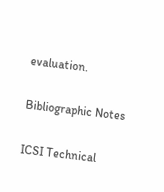evaluation.

Bibliographic Notes

ICSI Technical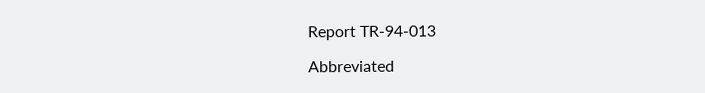Report TR-94-013

Abbreviated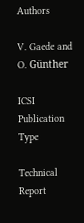Authors

V. Gaede and O. Günther

ICSI Publication Type

Technical Report